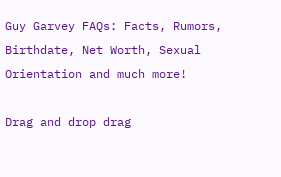Guy Garvey FAQs: Facts, Rumors, Birthdate, Net Worth, Sexual Orientation and much more!

Drag and drop drag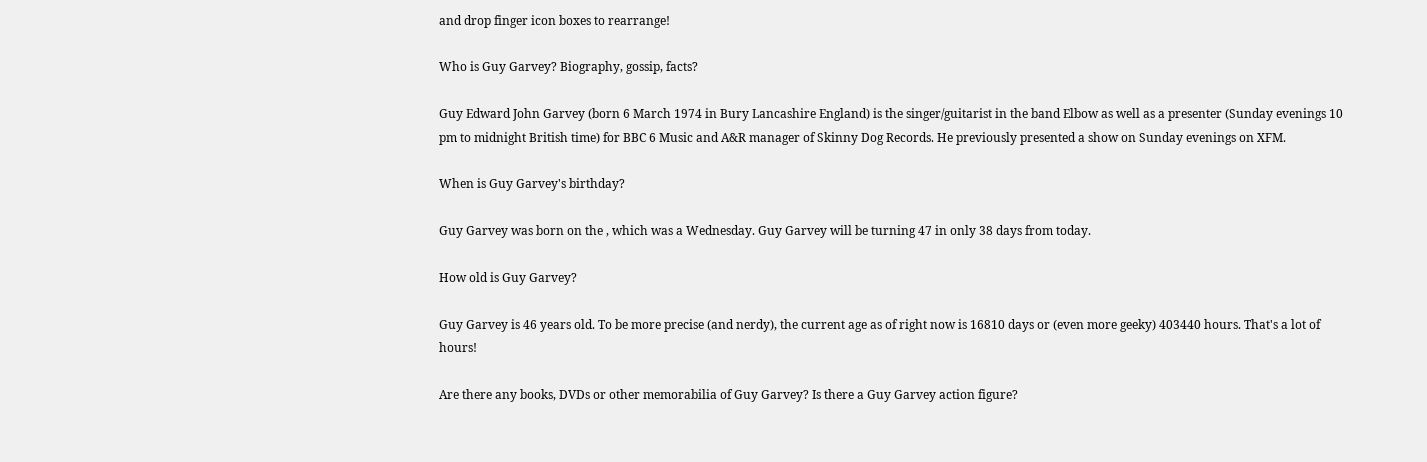and drop finger icon boxes to rearrange!

Who is Guy Garvey? Biography, gossip, facts?

Guy Edward John Garvey (born 6 March 1974 in Bury Lancashire England) is the singer/guitarist in the band Elbow as well as a presenter (Sunday evenings 10 pm to midnight British time) for BBC 6 Music and A&R manager of Skinny Dog Records. He previously presented a show on Sunday evenings on XFM.

When is Guy Garvey's birthday?

Guy Garvey was born on the , which was a Wednesday. Guy Garvey will be turning 47 in only 38 days from today.

How old is Guy Garvey?

Guy Garvey is 46 years old. To be more precise (and nerdy), the current age as of right now is 16810 days or (even more geeky) 403440 hours. That's a lot of hours!

Are there any books, DVDs or other memorabilia of Guy Garvey? Is there a Guy Garvey action figure?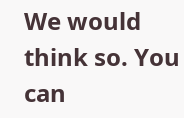We would think so. You can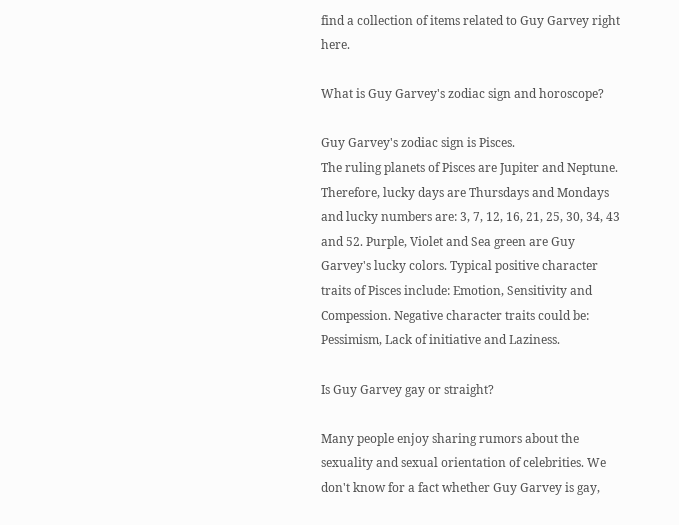find a collection of items related to Guy Garvey right here.

What is Guy Garvey's zodiac sign and horoscope?

Guy Garvey's zodiac sign is Pisces.
The ruling planets of Pisces are Jupiter and Neptune. Therefore, lucky days are Thursdays and Mondays and lucky numbers are: 3, 7, 12, 16, 21, 25, 30, 34, 43 and 52. Purple, Violet and Sea green are Guy Garvey's lucky colors. Typical positive character traits of Pisces include: Emotion, Sensitivity and Compession. Negative character traits could be: Pessimism, Lack of initiative and Laziness.

Is Guy Garvey gay or straight?

Many people enjoy sharing rumors about the sexuality and sexual orientation of celebrities. We don't know for a fact whether Guy Garvey is gay,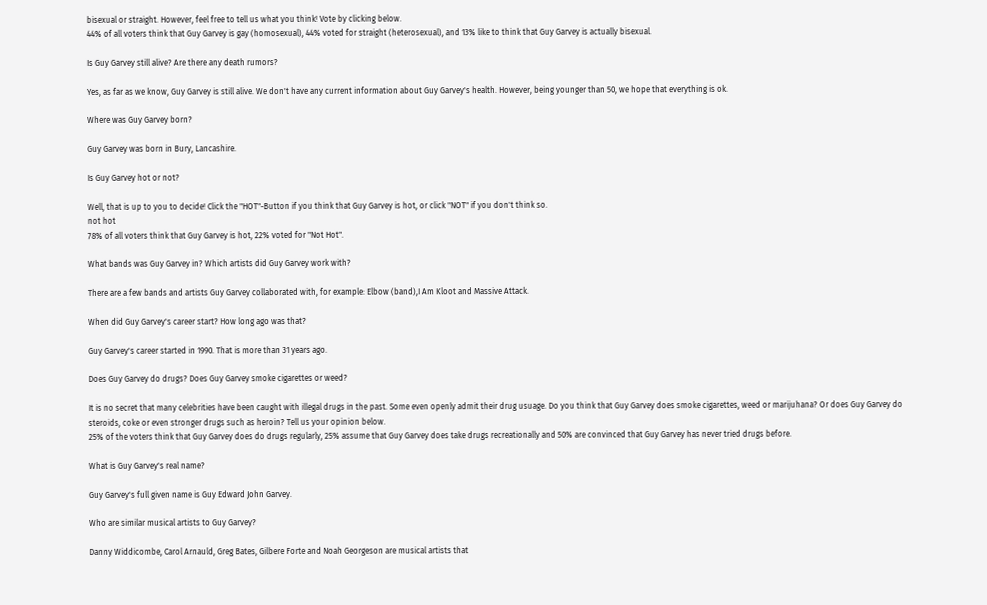bisexual or straight. However, feel free to tell us what you think! Vote by clicking below.
44% of all voters think that Guy Garvey is gay (homosexual), 44% voted for straight (heterosexual), and 13% like to think that Guy Garvey is actually bisexual.

Is Guy Garvey still alive? Are there any death rumors?

Yes, as far as we know, Guy Garvey is still alive. We don't have any current information about Guy Garvey's health. However, being younger than 50, we hope that everything is ok.

Where was Guy Garvey born?

Guy Garvey was born in Bury, Lancashire.

Is Guy Garvey hot or not?

Well, that is up to you to decide! Click the "HOT"-Button if you think that Guy Garvey is hot, or click "NOT" if you don't think so.
not hot
78% of all voters think that Guy Garvey is hot, 22% voted for "Not Hot".

What bands was Guy Garvey in? Which artists did Guy Garvey work with?

There are a few bands and artists Guy Garvey collaborated with, for example: Elbow (band),I Am Kloot and Massive Attack.

When did Guy Garvey's career start? How long ago was that?

Guy Garvey's career started in 1990. That is more than 31 years ago.

Does Guy Garvey do drugs? Does Guy Garvey smoke cigarettes or weed?

It is no secret that many celebrities have been caught with illegal drugs in the past. Some even openly admit their drug usuage. Do you think that Guy Garvey does smoke cigarettes, weed or marijuhana? Or does Guy Garvey do steroids, coke or even stronger drugs such as heroin? Tell us your opinion below.
25% of the voters think that Guy Garvey does do drugs regularly, 25% assume that Guy Garvey does take drugs recreationally and 50% are convinced that Guy Garvey has never tried drugs before.

What is Guy Garvey's real name?

Guy Garvey's full given name is Guy Edward John Garvey.

Who are similar musical artists to Guy Garvey?

Danny Widdicombe, Carol Arnauld, Greg Bates, Gilbere Forte and Noah Georgeson are musical artists that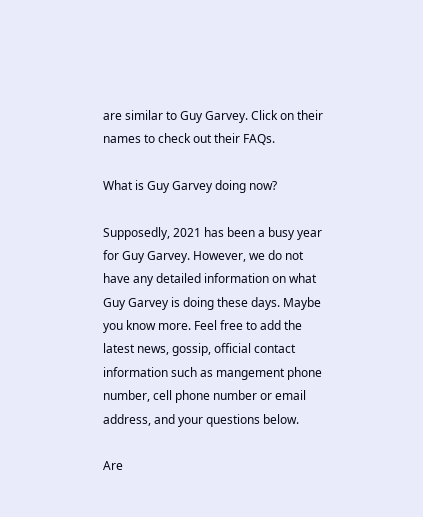are similar to Guy Garvey. Click on their names to check out their FAQs.

What is Guy Garvey doing now?

Supposedly, 2021 has been a busy year for Guy Garvey. However, we do not have any detailed information on what Guy Garvey is doing these days. Maybe you know more. Feel free to add the latest news, gossip, official contact information such as mangement phone number, cell phone number or email address, and your questions below.

Are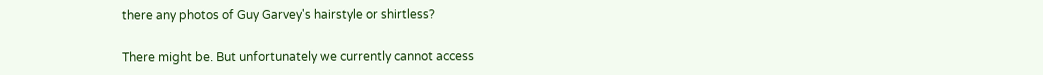there any photos of Guy Garvey's hairstyle or shirtless?

There might be. But unfortunately we currently cannot access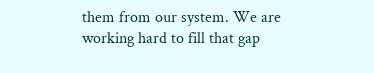them from our system. We are working hard to fill that gap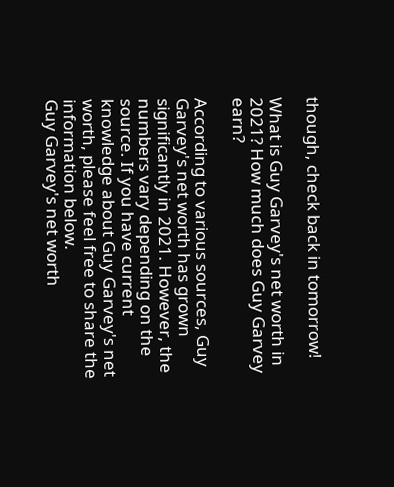though, check back in tomorrow!

What is Guy Garvey's net worth in 2021? How much does Guy Garvey earn?

According to various sources, Guy Garvey's net worth has grown significantly in 2021. However, the numbers vary depending on the source. If you have current knowledge about Guy Garvey's net worth, please feel free to share the information below.
Guy Garvey's net worth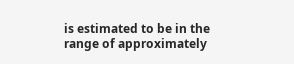is estimated to be in the range of approximately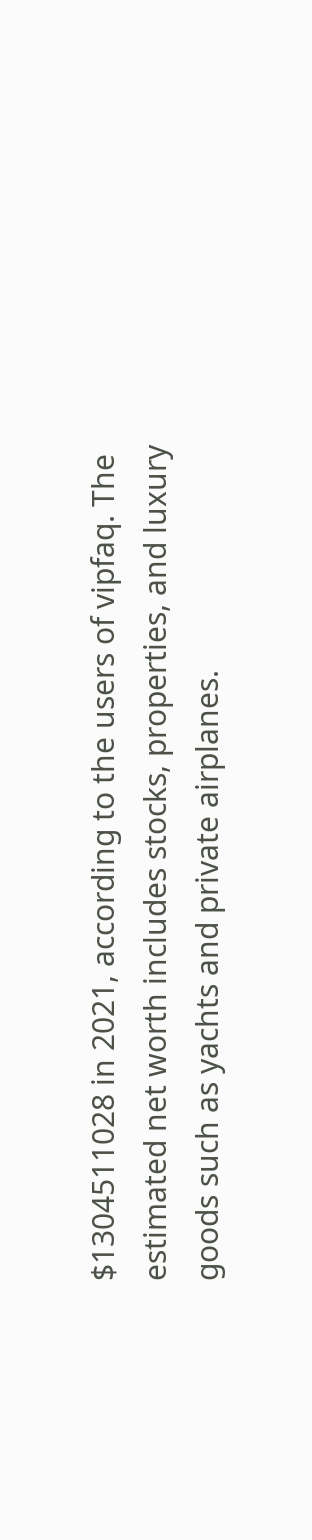$1304511028 in 2021, according to the users of vipfaq. The estimated net worth includes stocks, properties, and luxury goods such as yachts and private airplanes.